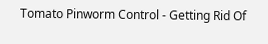Tomato Pinworm Control - Getting Rid Of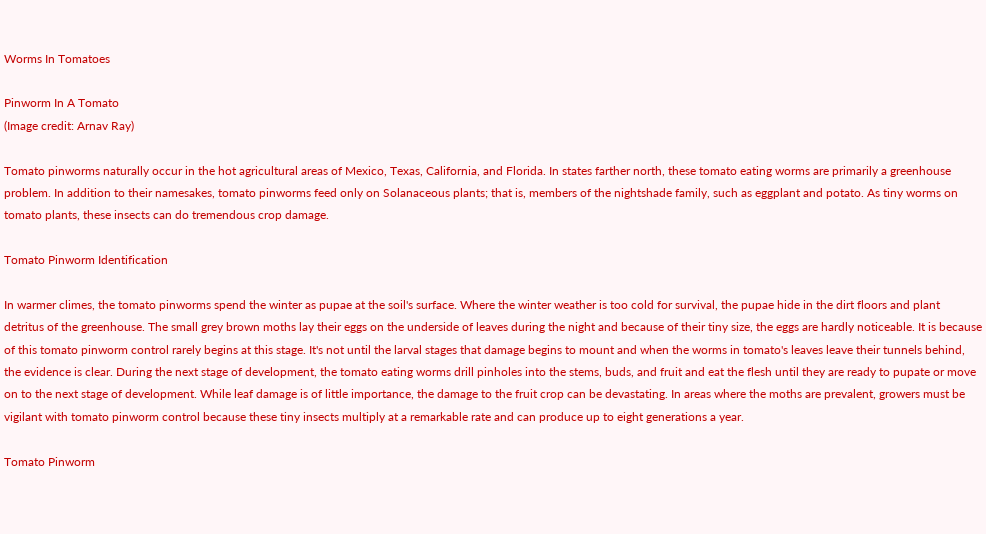Worms In Tomatoes

Pinworm In A Tomato
(Image credit: Arnav Ray)

Tomato pinworms naturally occur in the hot agricultural areas of Mexico, Texas, California, and Florida. In states farther north, these tomato eating worms are primarily a greenhouse problem. In addition to their namesakes, tomato pinworms feed only on Solanaceous plants; that is, members of the nightshade family, such as eggplant and potato. As tiny worms on tomato plants, these insects can do tremendous crop damage.

Tomato Pinworm Identification

In warmer climes, the tomato pinworms spend the winter as pupae at the soil's surface. Where the winter weather is too cold for survival, the pupae hide in the dirt floors and plant detritus of the greenhouse. The small grey brown moths lay their eggs on the underside of leaves during the night and because of their tiny size, the eggs are hardly noticeable. It is because of this tomato pinworm control rarely begins at this stage. It's not until the larval stages that damage begins to mount and when the worms in tomato's leaves leave their tunnels behind, the evidence is clear. During the next stage of development, the tomato eating worms drill pinholes into the stems, buds, and fruit and eat the flesh until they are ready to pupate or move on to the next stage of development. While leaf damage is of little importance, the damage to the fruit crop can be devastating. In areas where the moths are prevalent, growers must be vigilant with tomato pinworm control because these tiny insects multiply at a remarkable rate and can produce up to eight generations a year.

Tomato Pinworm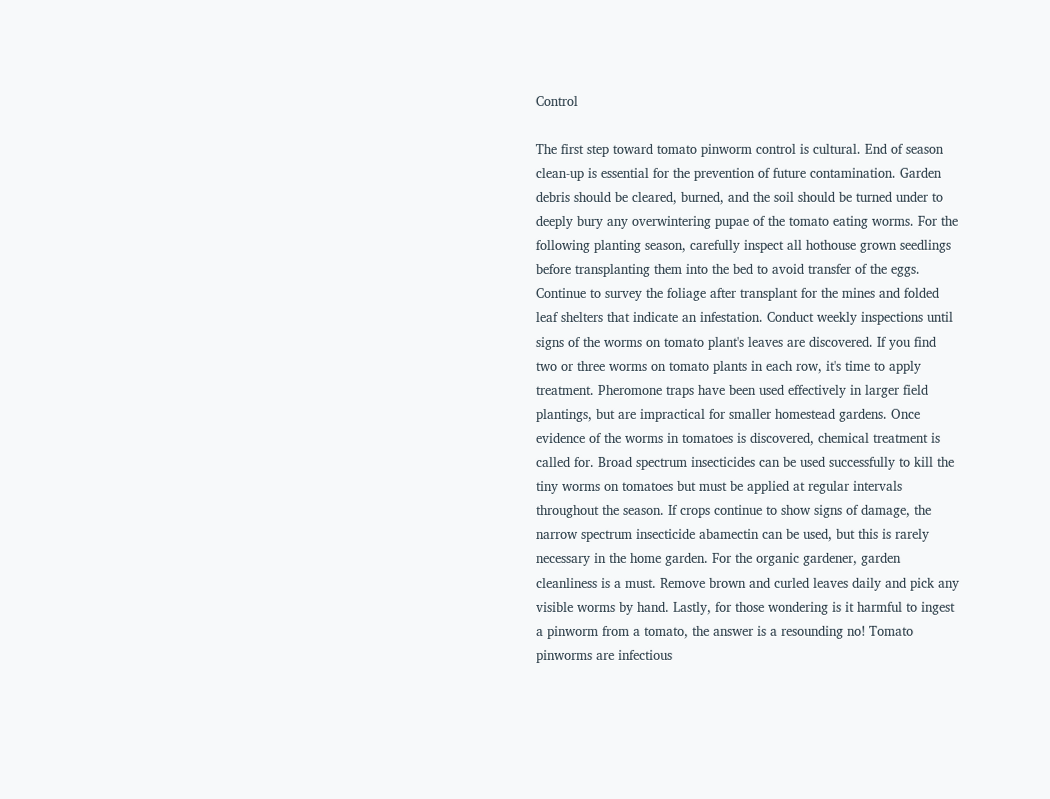Control

The first step toward tomato pinworm control is cultural. End of season clean-up is essential for the prevention of future contamination. Garden debris should be cleared, burned, and the soil should be turned under to deeply bury any overwintering pupae of the tomato eating worms. For the following planting season, carefully inspect all hothouse grown seedlings before transplanting them into the bed to avoid transfer of the eggs. Continue to survey the foliage after transplant for the mines and folded leaf shelters that indicate an infestation. Conduct weekly inspections until signs of the worms on tomato plant's leaves are discovered. If you find two or three worms on tomato plants in each row, it's time to apply treatment. Pheromone traps have been used effectively in larger field plantings, but are impractical for smaller homestead gardens. Once evidence of the worms in tomatoes is discovered, chemical treatment is called for. Broad spectrum insecticides can be used successfully to kill the tiny worms on tomatoes but must be applied at regular intervals throughout the season. If crops continue to show signs of damage, the narrow spectrum insecticide abamectin can be used, but this is rarely necessary in the home garden. For the organic gardener, garden cleanliness is a must. Remove brown and curled leaves daily and pick any visible worms by hand. Lastly, for those wondering is it harmful to ingest a pinworm from a tomato, the answer is a resounding no! Tomato pinworms are infectious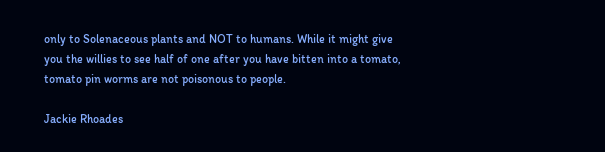only to Solenaceous plants and NOT to humans. While it might give you the willies to see half of one after you have bitten into a tomato, tomato pin worms are not poisonous to people.

Jackie Rhoades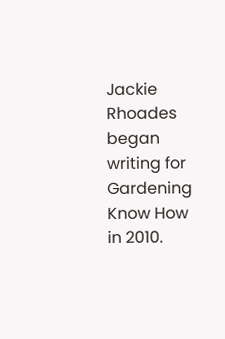Jackie Rhoades began writing for Gardening Know How in 2010.